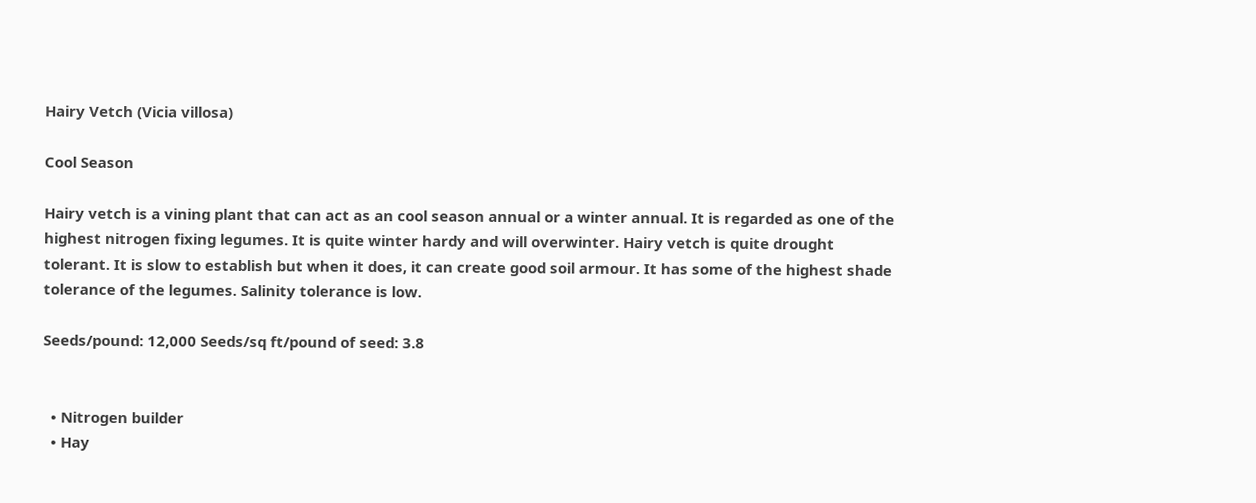Hairy Vetch (Vicia villosa)

Cool Season

Hairy vetch is a vining plant that can act as an cool season annual or a winter annual. It is regarded as one of the highest nitrogen fixing legumes. It is quite winter hardy and will overwinter. Hairy vetch is quite drought tolerant. It is slow to establish but when it does, it can create good soil armour. It has some of the highest shade tolerance of the legumes. Salinity tolerance is low.

Seeds/pound: 12,000 Seeds/sq ft/pound of seed: 3.8


  • Nitrogen builder
  • Hay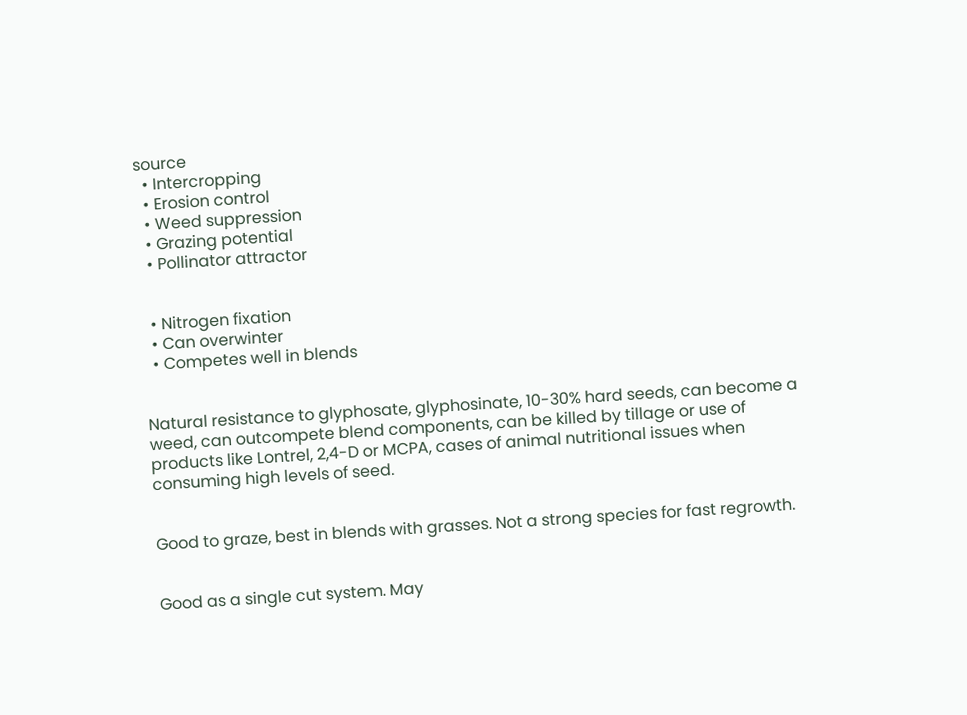source
  • Intercropping
  • Erosion control
  • Weed suppression
  • Grazing potential
  • Pollinator attractor


  • Nitrogen fixation
  • Can overwinter
  • Competes well in blends


Natural resistance to glyphosate, glyphosinate, 10-30% hard seeds, can become a weed, can outcompete blend components, can be killed by tillage or use of products like Lontrel, 2,4-D or MCPA, cases of animal nutritional issues when consuming high levels of seed.


Good to graze, best in blends with grasses. Not a strong species for fast regrowth.


Good as a single cut system. May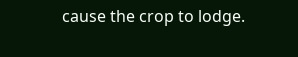cause the crop to lodge.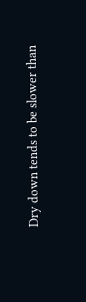Dry down tends to be slower than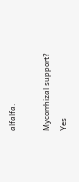alfalfa.

Mycorrhizal support? Yes